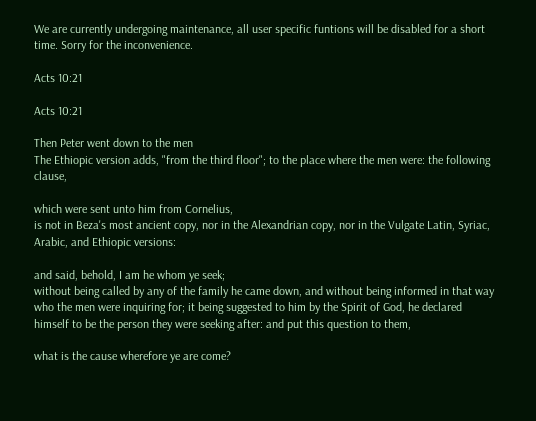We are currently undergoing maintenance, all user specific funtions will be disabled for a short time. Sorry for the inconvenience.

Acts 10:21

Acts 10:21

Then Peter went down to the men
The Ethiopic version adds, "from the third floor"; to the place where the men were: the following clause,

which were sent unto him from Cornelius,
is not in Beza's most ancient copy, nor in the Alexandrian copy, nor in the Vulgate Latin, Syriac, Arabic, and Ethiopic versions:

and said, behold, I am he whom ye seek;
without being called by any of the family he came down, and without being informed in that way who the men were inquiring for; it being suggested to him by the Spirit of God, he declared himself to be the person they were seeking after: and put this question to them,

what is the cause wherefore ye are come?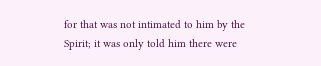for that was not intimated to him by the Spirit; it was only told him there were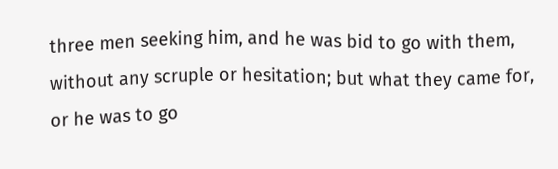three men seeking him, and he was bid to go with them, without any scruple or hesitation; but what they came for, or he was to go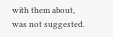with them about, was not suggested.